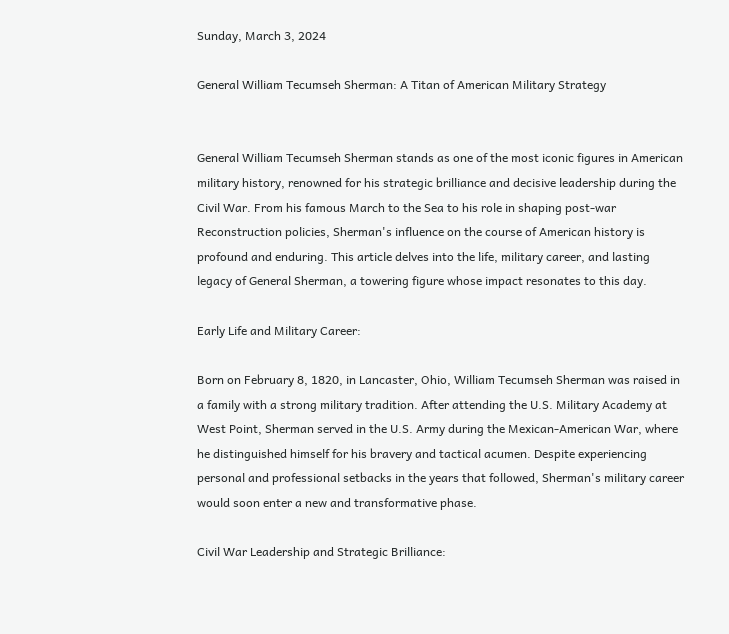Sunday, March 3, 2024

General William Tecumseh Sherman: A Titan of American Military Strategy


General William Tecumseh Sherman stands as one of the most iconic figures in American military history, renowned for his strategic brilliance and decisive leadership during the Civil War. From his famous March to the Sea to his role in shaping post-war Reconstruction policies, Sherman's influence on the course of American history is profound and enduring. This article delves into the life, military career, and lasting legacy of General Sherman, a towering figure whose impact resonates to this day.

Early Life and Military Career:

Born on February 8, 1820, in Lancaster, Ohio, William Tecumseh Sherman was raised in a family with a strong military tradition. After attending the U.S. Military Academy at West Point, Sherman served in the U.S. Army during the Mexican-American War, where he distinguished himself for his bravery and tactical acumen. Despite experiencing personal and professional setbacks in the years that followed, Sherman's military career would soon enter a new and transformative phase.

Civil War Leadership and Strategic Brilliance: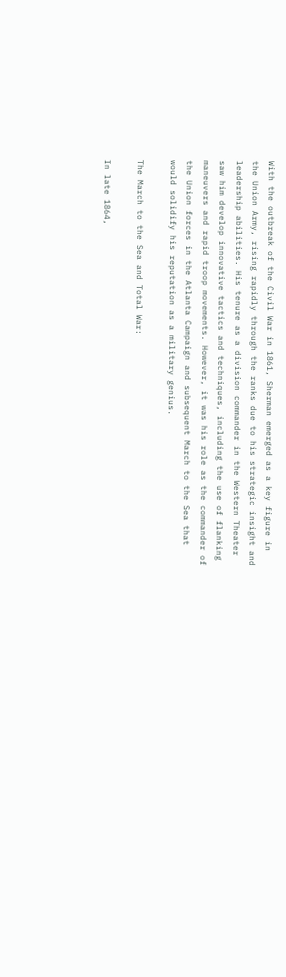With the outbreak of the Civil War in 1861, Sherman emerged as a key figure in the Union Army, rising rapidly through the ranks due to his strategic insight and leadership abilities. His tenure as a division commander in the Western Theater saw him develop innovative tactics and techniques, including the use of flanking maneuvers and rapid troop movements. However, it was his role as the commander of the Union forces in the Atlanta Campaign and subsequent March to the Sea that would solidify his reputation as a military genius.

The March to the Sea and Total War:

In late 1864,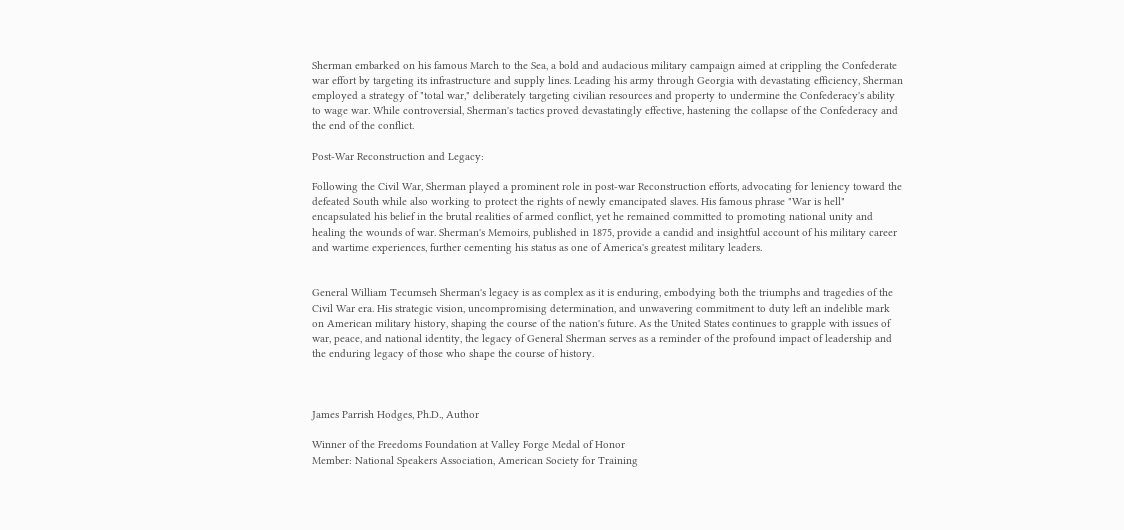Sherman embarked on his famous March to the Sea, a bold and audacious military campaign aimed at crippling the Confederate war effort by targeting its infrastructure and supply lines. Leading his army through Georgia with devastating efficiency, Sherman employed a strategy of "total war," deliberately targeting civilian resources and property to undermine the Confederacy's ability to wage war. While controversial, Sherman's tactics proved devastatingly effective, hastening the collapse of the Confederacy and the end of the conflict.

Post-War Reconstruction and Legacy:

Following the Civil War, Sherman played a prominent role in post-war Reconstruction efforts, advocating for leniency toward the defeated South while also working to protect the rights of newly emancipated slaves. His famous phrase "War is hell" encapsulated his belief in the brutal realities of armed conflict, yet he remained committed to promoting national unity and healing the wounds of war. Sherman's Memoirs, published in 1875, provide a candid and insightful account of his military career and wartime experiences, further cementing his status as one of America's greatest military leaders.


General William Tecumseh Sherman's legacy is as complex as it is enduring, embodying both the triumphs and tragedies of the Civil War era. His strategic vision, uncompromising determination, and unwavering commitment to duty left an indelible mark on American military history, shaping the course of the nation's future. As the United States continues to grapple with issues of war, peace, and national identity, the legacy of General Sherman serves as a reminder of the profound impact of leadership and the enduring legacy of those who shape the course of history.



James Parrish Hodges, Ph.D., Author

Winner of the Freedoms Foundation at Valley Forge Medal of Honor
Member: National Speakers Association, American Society for Training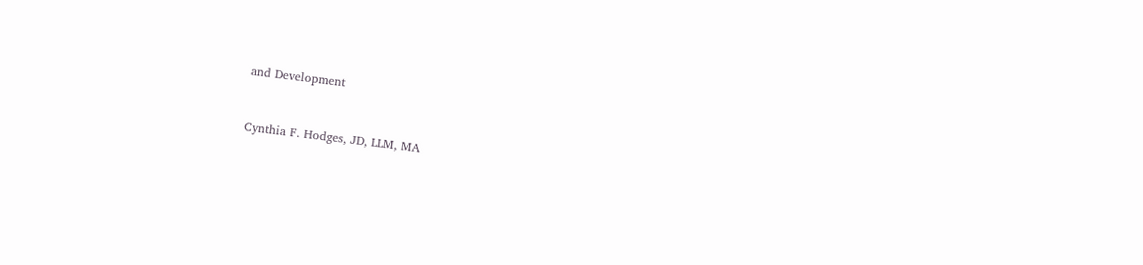and Development


Cynthia F. Hodges, JD, LLM, MA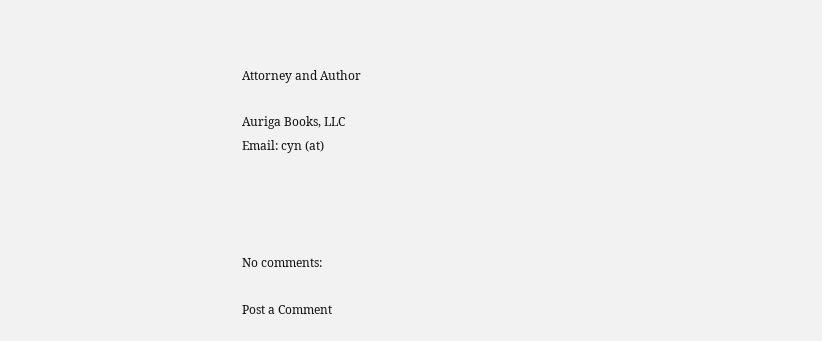Attorney and Author

Auriga Books, LLC
Email: cyn (at)




No comments:

Post a Comment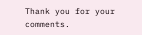Thank you for your comments.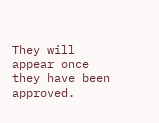They will appear once they have been approved.